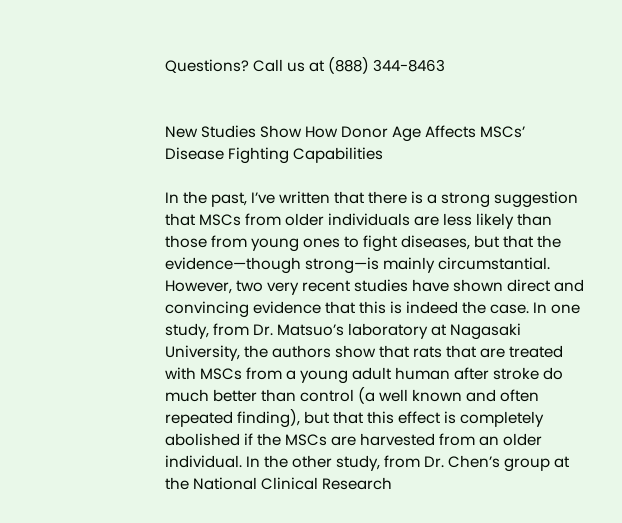Questions? Call us at (888) 344-8463


New Studies Show How Donor Age Affects MSCs’ Disease Fighting Capabilities

In the past, I’ve written that there is a strong suggestion that MSCs from older individuals are less likely than those from young ones to fight diseases, but that the evidence—though strong—is mainly circumstantial. However, two very recent studies have shown direct and convincing evidence that this is indeed the case. In one study, from Dr. Matsuo’s laboratory at Nagasaki University, the authors show that rats that are treated with MSCs from a young adult human after stroke do much better than control (a well known and often repeated finding), but that this effect is completely abolished if the MSCs are harvested from an older individual. In the other study, from Dr. Chen’s group at the National Clinical Research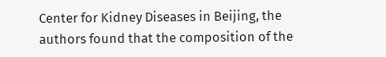Center for Kidney Diseases in Beijing, the authors found that the composition of the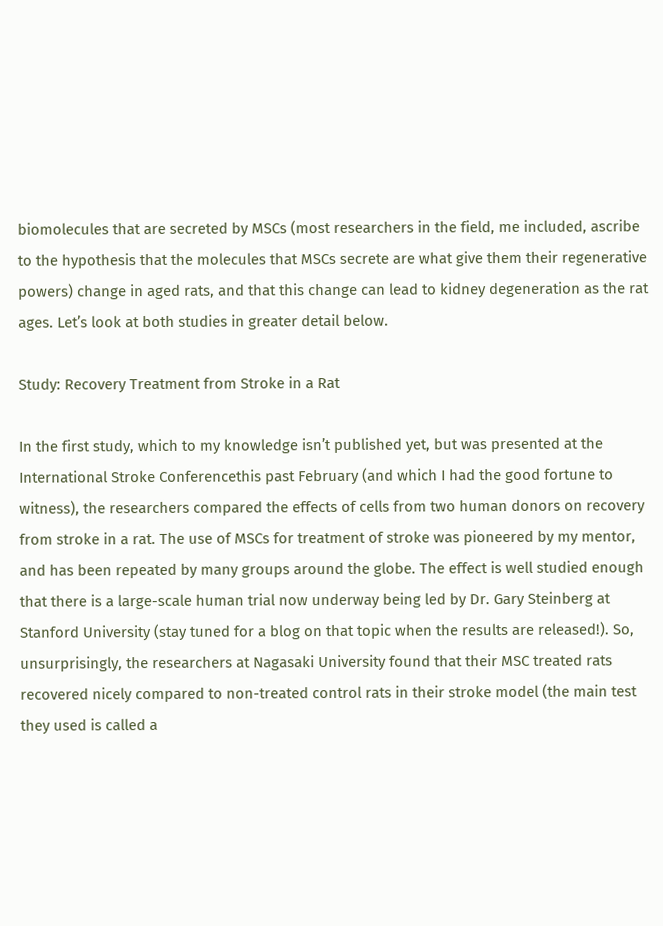biomolecules that are secreted by MSCs (most researchers in the field, me included, ascribe to the hypothesis that the molecules that MSCs secrete are what give them their regenerative powers) change in aged rats, and that this change can lead to kidney degeneration as the rat ages. Let’s look at both studies in greater detail below.

Study: Recovery Treatment from Stroke in a Rat

In the first study, which to my knowledge isn’t published yet, but was presented at the International Stroke Conferencethis past February (and which I had the good fortune to witness), the researchers compared the effects of cells from two human donors on recovery from stroke in a rat. The use of MSCs for treatment of stroke was pioneered by my mentor, and has been repeated by many groups around the globe. The effect is well studied enough that there is a large-scale human trial now underway being led by Dr. Gary Steinberg at Stanford University (stay tuned for a blog on that topic when the results are released!). So, unsurprisingly, the researchers at Nagasaki University found that their MSC treated rats recovered nicely compared to non-treated control rats in their stroke model (the main test they used is called a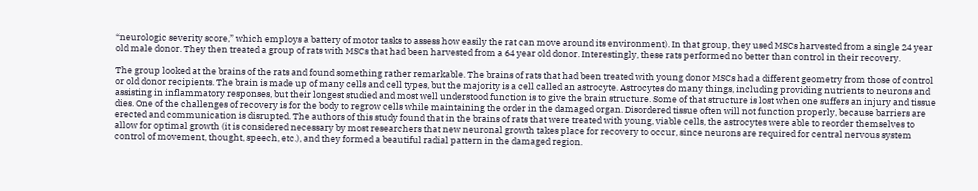“neurologic severity score,” which employs a battery of motor tasks to assess how easily the rat can move around its environment). In that group, they used MSCs harvested from a single 24 year old male donor. They then treated a group of rats with MSCs that had been harvested from a 64 year old donor. Interestingly, these rats performed no better than control in their recovery.

The group looked at the brains of the rats and found something rather remarkable. The brains of rats that had been treated with young donor MSCs had a different geometry from those of control or old donor recipients. The brain is made up of many cells and cell types, but the majority is a cell called an astrocyte. Astrocytes do many things, including providing nutrients to neurons and assisting in inflammatory responses, but their longest studied and most well understood function is to give the brain structure. Some of that structure is lost when one suffers an injury and tissue dies. One of the challenges of recovery is for the body to regrow cells while maintaining the order in the damaged organ. Disordered tissue often will not function properly, because barriers are erected and communication is disrupted. The authors of this study found that in the brains of rats that were treated with young, viable cells, the astrocytes were able to reorder themselves to allow for optimal growth (it is considered necessary by most researchers that new neuronal growth takes place for recovery to occur, since neurons are required for central nervous system control of movement, thought, speech, etc.), and they formed a beautiful radial pattern in the damaged region.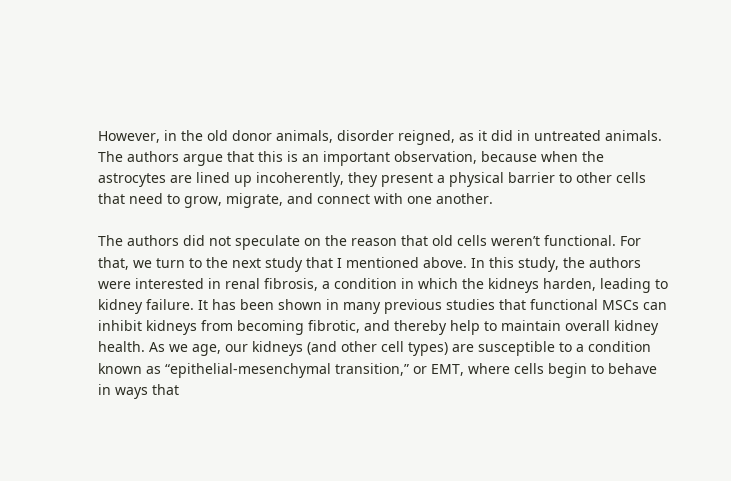However, in the old donor animals, disorder reigned, as it did in untreated animals. The authors argue that this is an important observation, because when the astrocytes are lined up incoherently, they present a physical barrier to other cells that need to grow, migrate, and connect with one another.

The authors did not speculate on the reason that old cells weren’t functional. For that, we turn to the next study that I mentioned above. In this study, the authors were interested in renal fibrosis, a condition in which the kidneys harden, leading to kidney failure. It has been shown in many previous studies that functional MSCs can inhibit kidneys from becoming fibrotic, and thereby help to maintain overall kidney health. As we age, our kidneys (and other cell types) are susceptible to a condition known as “epithelial-mesenchymal transition,” or EMT, where cells begin to behave in ways that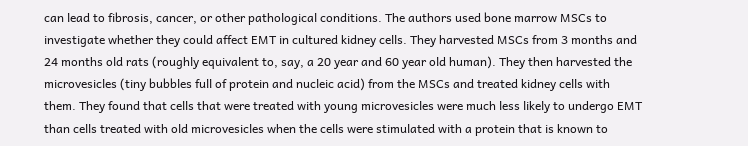can lead to fibrosis, cancer, or other pathological conditions. The authors used bone marrow MSCs to investigate whether they could affect EMT in cultured kidney cells. They harvested MSCs from 3 months and 24 months old rats (roughly equivalent to, say, a 20 year and 60 year old human). They then harvested the microvesicles (tiny bubbles full of protein and nucleic acid) from the MSCs and treated kidney cells with them. They found that cells that were treated with young microvesicles were much less likely to undergo EMT than cells treated with old microvesicles when the cells were stimulated with a protein that is known to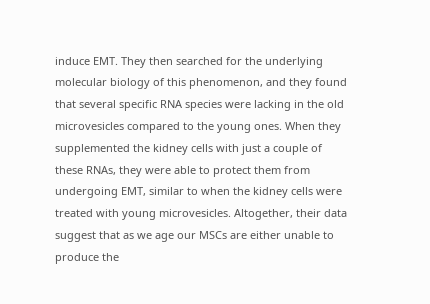induce EMT. They then searched for the underlying molecular biology of this phenomenon, and they found that several specific RNA species were lacking in the old microvesicles compared to the young ones. When they supplemented the kidney cells with just a couple of these RNAs, they were able to protect them from undergoing EMT, similar to when the kidney cells were treated with young microvesicles. Altogether, their data suggest that as we age our MSCs are either unable to produce the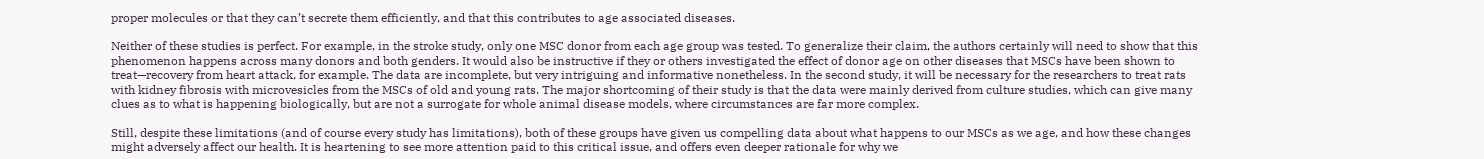proper molecules or that they can’t secrete them efficiently, and that this contributes to age associated diseases.

Neither of these studies is perfect. For example, in the stroke study, only one MSC donor from each age group was tested. To generalize their claim, the authors certainly will need to show that this phenomenon happens across many donors and both genders. It would also be instructive if they or others investigated the effect of donor age on other diseases that MSCs have been shown to treat—recovery from heart attack, for example. The data are incomplete, but very intriguing and informative nonetheless. In the second study, it will be necessary for the researchers to treat rats with kidney fibrosis with microvesicles from the MSCs of old and young rats. The major shortcoming of their study is that the data were mainly derived from culture studies, which can give many clues as to what is happening biologically, but are not a surrogate for whole animal disease models, where circumstances are far more complex.

Still, despite these limitations (and of course every study has limitations), both of these groups have given us compelling data about what happens to our MSCs as we age, and how these changes might adversely affect our health. It is heartening to see more attention paid to this critical issue, and offers even deeper rationale for why we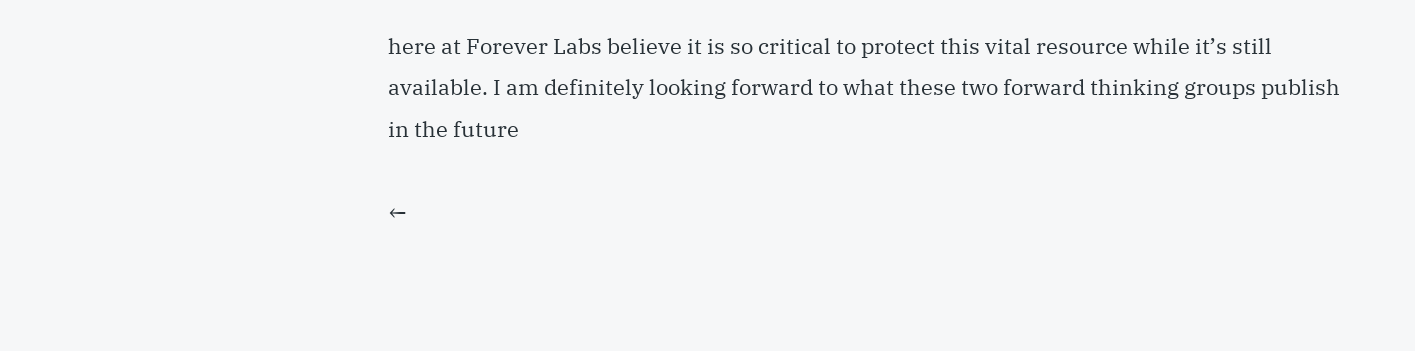here at Forever Labs believe it is so critical to protect this vital resource while it’s still available. I am definitely looking forward to what these two forward thinking groups publish in the future

←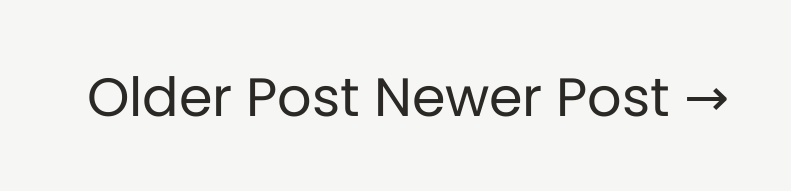Older Post Newer Post →